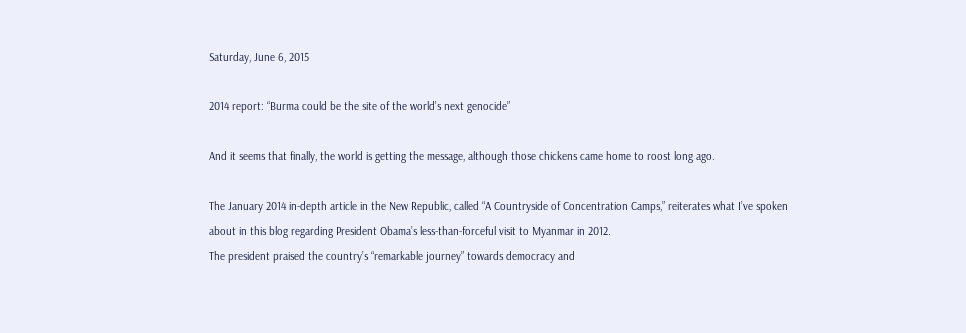Saturday, June 6, 2015

2014 report: “Burma could be the site of the world’s next genocide”

And it seems that finally, the world is getting the message, although those chickens came home to roost long ago.

The January 2014 in-depth article in the New Republic, called “A Countryside of Concentration Camps,” reiterates what I’ve spoken about in this blog regarding President Obama’s less-than-forceful visit to Myanmar in 2012.
The president praised the country’s “remarkable journey” towards democracy and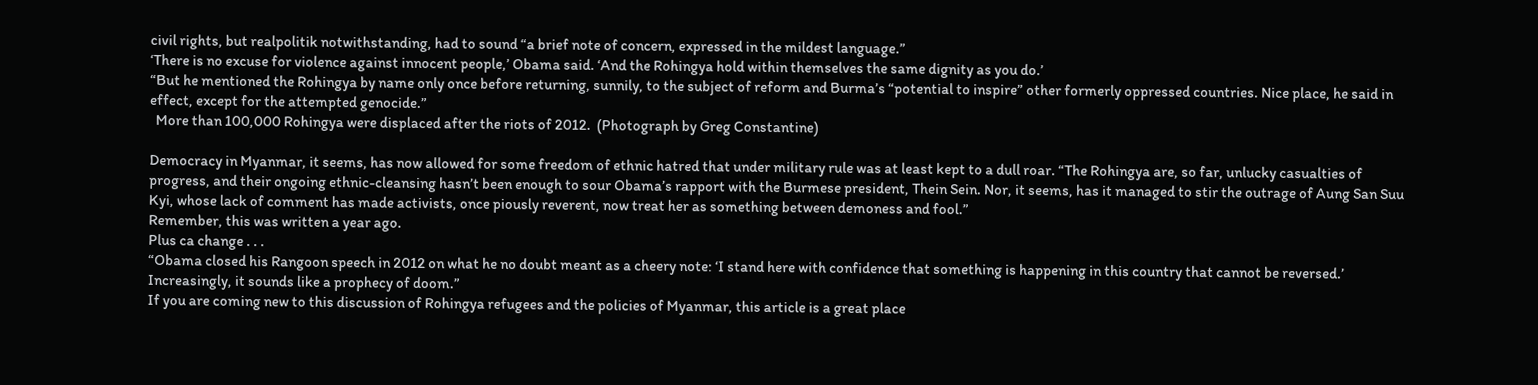civil rights, but realpolitik notwithstanding, had to sound “a brief note of concern, expressed in the mildest language.”
‘There is no excuse for violence against innocent people,’ Obama said. ‘And the Rohingya hold within themselves the same dignity as you do.’
“But he mentioned the Rohingya by name only once before returning, sunnily, to the subject of reform and Burma’s “potential to inspire” other formerly oppressed countries. Nice place, he said in effect, except for the attempted genocide.”
  More than 100,000 Rohingya were displaced after the riots of 2012.  (Photograph by Greg Constantine)

Democracy in Myanmar, it seems, has now allowed for some freedom of ethnic hatred that under military rule was at least kept to a dull roar. “The Rohingya are, so far, unlucky casualties of progress, and their ongoing ethnic-cleansing hasn’t been enough to sour Obama’s rapport with the Burmese president, Thein Sein. Nor, it seems, has it managed to stir the outrage of Aung San Suu Kyi, whose lack of comment has made activists, once piously reverent, now treat her as something between demoness and fool.”
Remember, this was written a year ago.
Plus ca change . . .
“Obama closed his Rangoon speech in 2012 on what he no doubt meant as a cheery note: ‘I stand here with confidence that something is happening in this country that cannot be reversed.’ Increasingly, it sounds like a prophecy of doom.”
If you are coming new to this discussion of Rohingya refugees and the policies of Myanmar, this article is a great place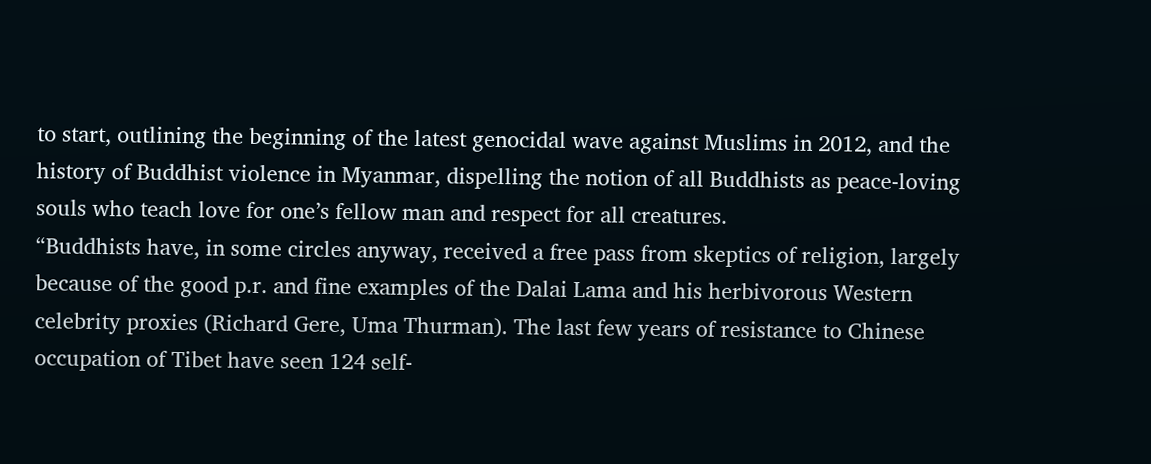to start, outlining the beginning of the latest genocidal wave against Muslims in 2012, and the history of Buddhist violence in Myanmar, dispelling the notion of all Buddhists as peace-loving souls who teach love for one’s fellow man and respect for all creatures.
“Buddhists have, in some circles anyway, received a free pass from skeptics of religion, largely because of the good p.r. and fine examples of the Dalai Lama and his herbivorous Western celebrity proxies (Richard Gere, Uma Thurman). The last few years of resistance to Chinese occupation of Tibet have seen 124 self-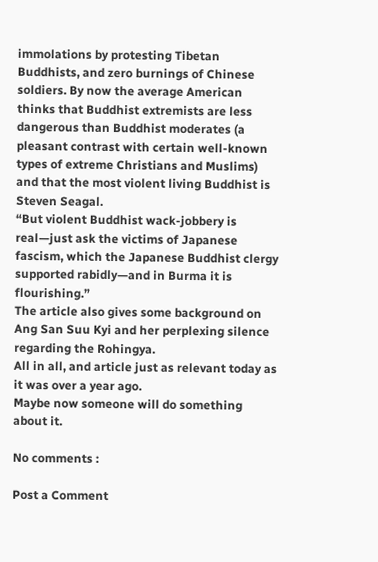immolations by protesting Tibetan Buddhists, and zero burnings of Chinese soldiers. By now the average American thinks that Buddhist extremists are less dangerous than Buddhist moderates (a pleasant contrast with certain well-known types of extreme Christians and Muslims) and that the most violent living Buddhist is Steven Seagal.
“But violent Buddhist wack-jobbery is real—just ask the victims of Japanese fascism, which the Japanese Buddhist clergy supported rabidly—and in Burma it is flourishing.”
The article also gives some background on Ang San Suu Kyi and her perplexing silence regarding the Rohingya.
All in all, and article just as relevant today as it was over a year ago.
Maybe now someone will do something about it.

No comments :

Post a Comment